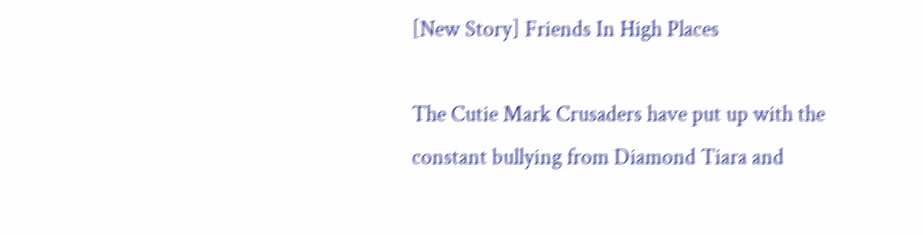[New Story] Friends In High Places

The Cutie Mark Crusaders have put up with the constant bullying from Diamond Tiara and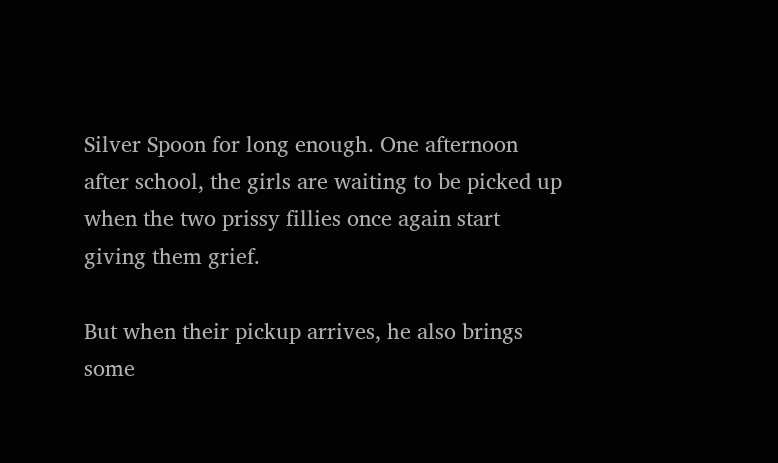Silver Spoon for long enough. One afternoon after school, the girls are waiting to be picked up when the two prissy fillies once again start giving them grief.

But when their pickup arrives, he also brings some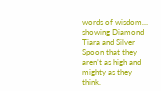words of wisdom… showing Diamond Tiara and Silver Spoon that they aren’t as high and mighty as they think.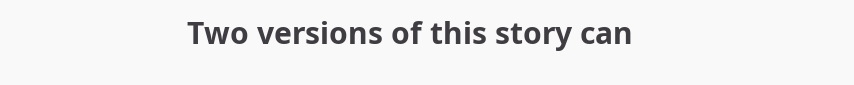Two versions of this story can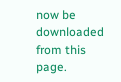now be downloaded from this page.